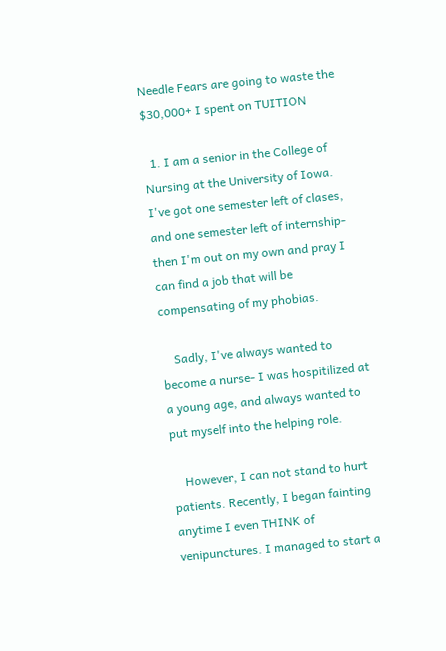Needle Fears are going to waste the $30,000+ I spent on TUITION

  1. I am a senior in the College of Nursing at the University of Iowa. I've got one semester left of clases, and one semester left of internship- then I'm out on my own and pray I can find a job that will be compensating of my phobias.

    Sadly, I've always wanted to become a nurse- I was hospitilized at a young age, and always wanted to put myself into the helping role.

    However, I can not stand to hurt patients. Recently, I began fainting anytime I even THINK of venipunctures. I managed to start a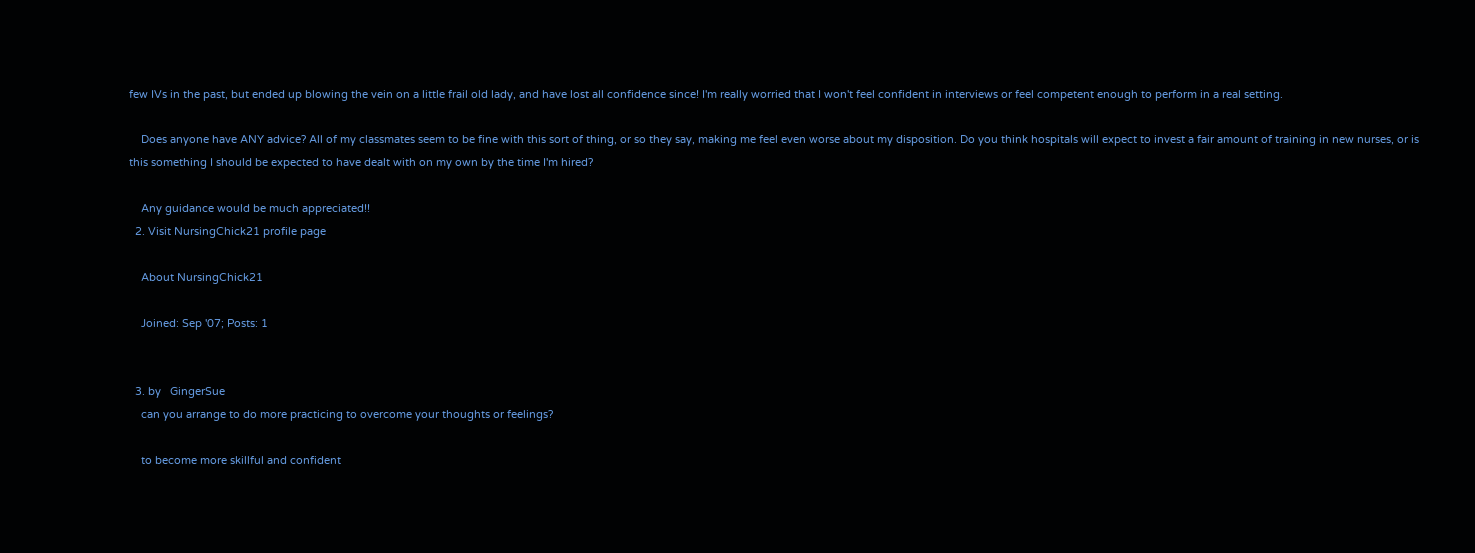few IVs in the past, but ended up blowing the vein on a little frail old lady, and have lost all confidence since! I'm really worried that I won't feel confident in interviews or feel competent enough to perform in a real setting.

    Does anyone have ANY advice? All of my classmates seem to be fine with this sort of thing, or so they say, making me feel even worse about my disposition. Do you think hospitals will expect to invest a fair amount of training in new nurses, or is this something I should be expected to have dealt with on my own by the time I'm hired?

    Any guidance would be much appreciated!!
  2. Visit NursingChick21 profile page

    About NursingChick21

    Joined: Sep '07; Posts: 1


  3. by   GingerSue
    can you arrange to do more practicing to overcome your thoughts or feelings?

    to become more skillful and confident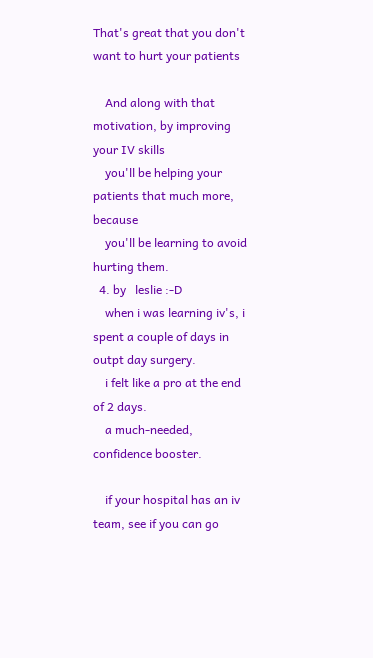That's great that you don't want to hurt your patients

    And along with that motivation, by improving your IV skills
    you'll be helping your patients that much more, because
    you'll be learning to avoid hurting them.
  4. by   leslie :-D
    when i was learning iv's, i spent a couple of days in outpt day surgery.
    i felt like a pro at the end of 2 days.
    a much-needed, confidence booster.

    if your hospital has an iv team, see if you can go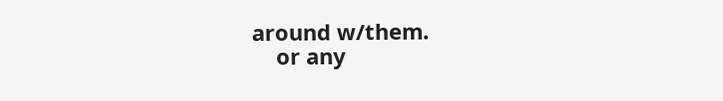around w/them.
    or any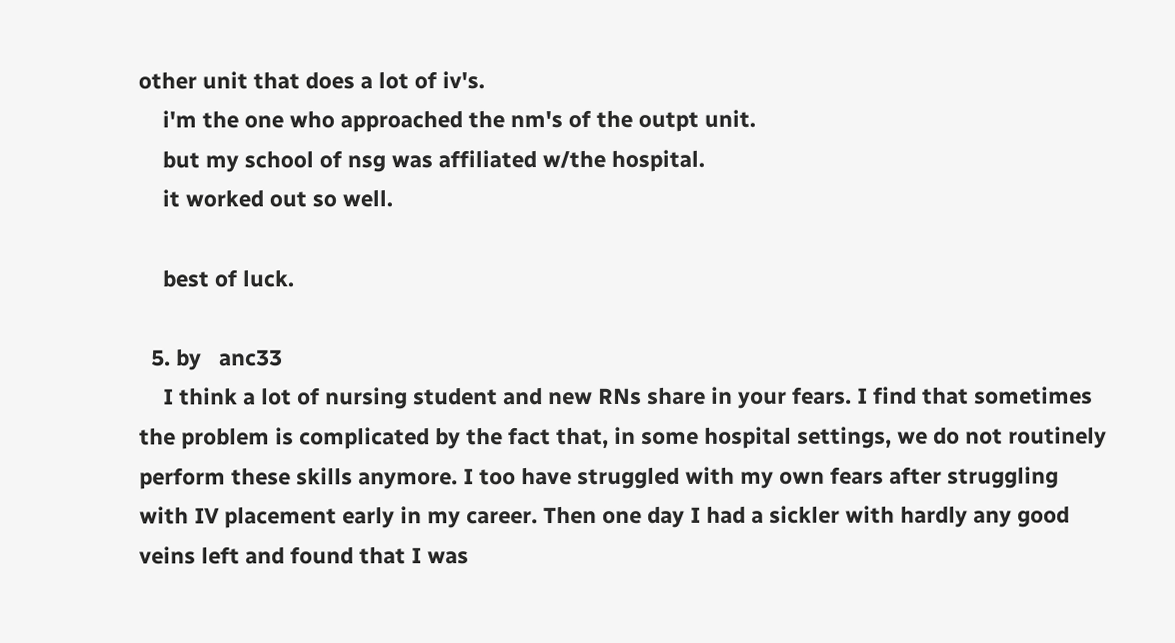other unit that does a lot of iv's.
    i'm the one who approached the nm's of the outpt unit.
    but my school of nsg was affiliated w/the hospital.
    it worked out so well.

    best of luck.

  5. by   anc33
    I think a lot of nursing student and new RNs share in your fears. I find that sometimes the problem is complicated by the fact that, in some hospital settings, we do not routinely perform these skills anymore. I too have struggled with my own fears after struggling with IV placement early in my career. Then one day I had a sickler with hardly any good veins left and found that I was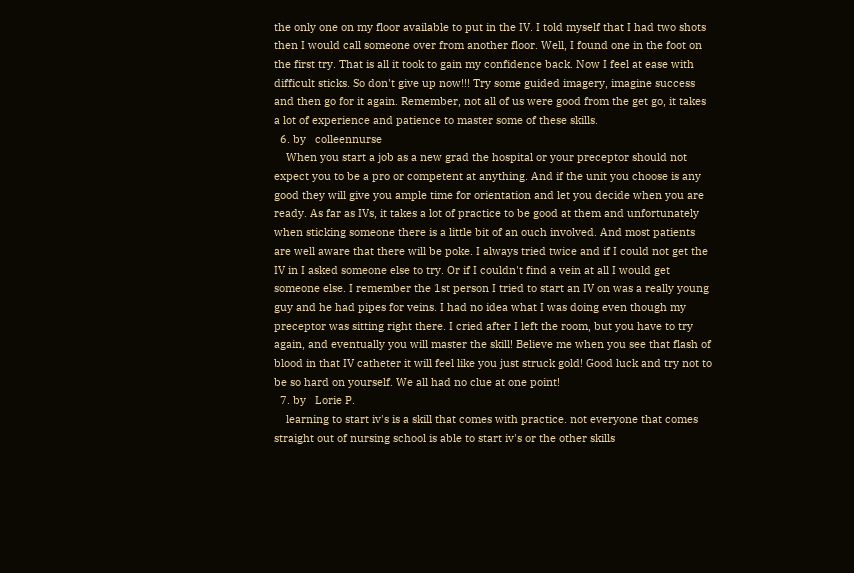the only one on my floor available to put in the IV. I told myself that I had two shots then I would call someone over from another floor. Well, I found one in the foot on the first try. That is all it took to gain my confidence back. Now I feel at ease with difficult sticks. So don't give up now!!! Try some guided imagery, imagine success and then go for it again. Remember, not all of us were good from the get go, it takes a lot of experience and patience to master some of these skills.
  6. by   colleennurse
    When you start a job as a new grad the hospital or your preceptor should not expect you to be a pro or competent at anything. And if the unit you choose is any good they will give you ample time for orientation and let you decide when you are ready. As far as IVs, it takes a lot of practice to be good at them and unfortunately when sticking someone there is a little bit of an ouch involved. And most patients are well aware that there will be poke. I always tried twice and if I could not get the IV in I asked someone else to try. Or if I couldn't find a vein at all I would get someone else. I remember the 1st person I tried to start an IV on was a really young guy and he had pipes for veins. I had no idea what I was doing even though my preceptor was sitting right there. I cried after I left the room, but you have to try again, and eventually you will master the skill! Believe me when you see that flash of blood in that IV catheter it will feel like you just struck gold! Good luck and try not to be so hard on yourself. We all had no clue at one point!
  7. by   Lorie P.
    learning to start iv's is a skill that comes with practice. not everyone that comes straight out of nursing school is able to start iv's or the other skills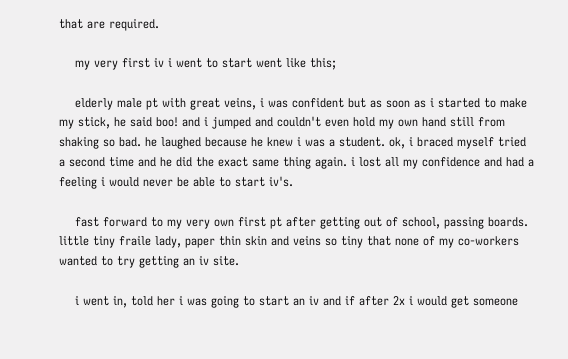that are required.

    my very first iv i went to start went like this;

    elderly male pt with great veins, i was confident but as soon as i started to make my stick, he said boo! and i jumped and couldn't even hold my own hand still from shaking so bad. he laughed because he knew i was a student. ok, i braced myself tried a second time and he did the exact same thing again. i lost all my confidence and had a feeling i would never be able to start iv's.

    fast forward to my very own first pt after getting out of school, passing boards. little tiny fraile lady, paper thin skin and veins so tiny that none of my co-workers wanted to try getting an iv site.

    i went in, told her i was going to start an iv and if after 2x i would get someone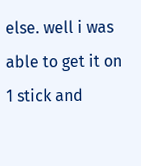else. well i was able to get it on 1 stick and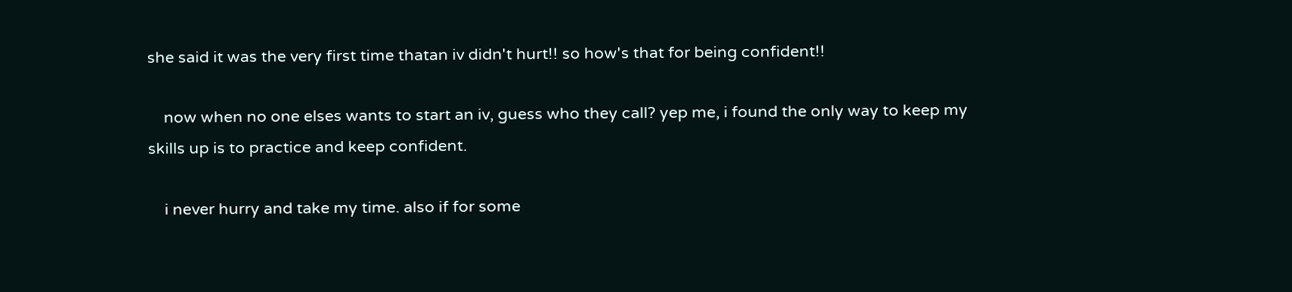she said it was the very first time thatan iv didn't hurt!! so how's that for being confident!!

    now when no one elses wants to start an iv, guess who they call? yep me, i found the only way to keep my skills up is to practice and keep confident.

    i never hurry and take my time. also if for some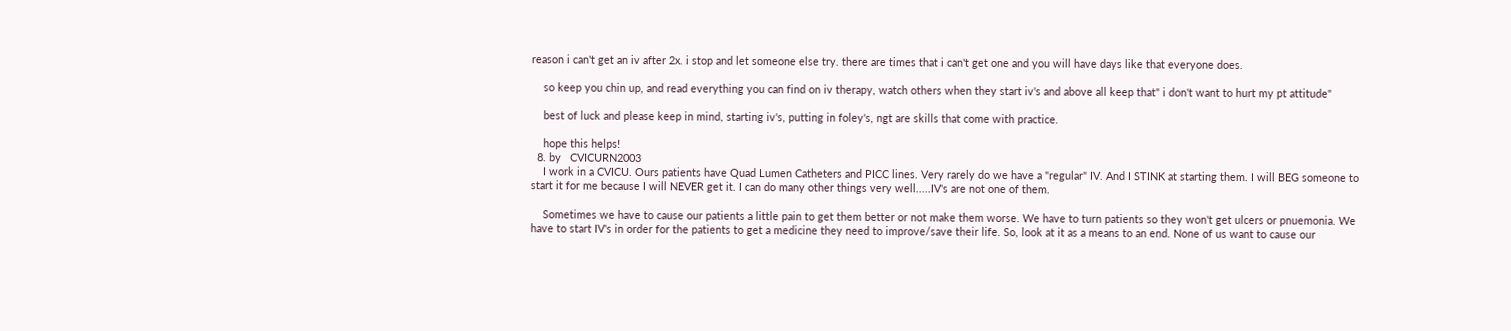reason i can't get an iv after 2x. i stop and let someone else try. there are times that i can't get one and you will have days like that everyone does.

    so keep you chin up, and read everything you can find on iv therapy, watch others when they start iv's and above all keep that" i don't want to hurt my pt attitude"

    best of luck and please keep in mind, starting iv's, putting in foley's, ngt are skills that come with practice.

    hope this helps!
  8. by   CVICURN2003
    I work in a CVICU. Ours patients have Quad Lumen Catheters and PICC lines. Very rarely do we have a "regular" IV. And I STINK at starting them. I will BEG someone to start it for me because I will NEVER get it. I can do many other things very well.....IV's are not one of them.

    Sometimes we have to cause our patients a little pain to get them better or not make them worse. We have to turn patients so they won't get ulcers or pnuemonia. We have to start IV's in order for the patients to get a medicine they need to improve/save their life. So, look at it as a means to an end. None of us want to cause our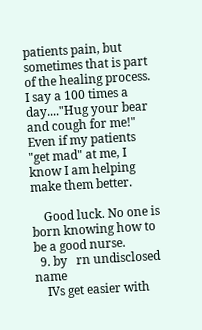patients pain, but sometimes that is part of the healing process. I say a 100 times a day...."Hug your bear and cough for me!" Even if my patients "get mad" at me, I know I am helping make them better.

    Good luck. No one is born knowing how to be a good nurse.
  9. by   rn undisclosed name
    IVs get easier with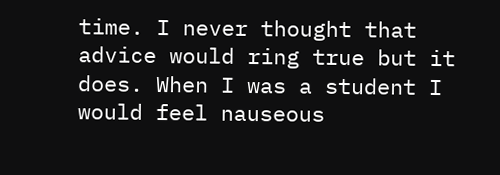time. I never thought that advice would ring true but it does. When I was a student I would feel nauseous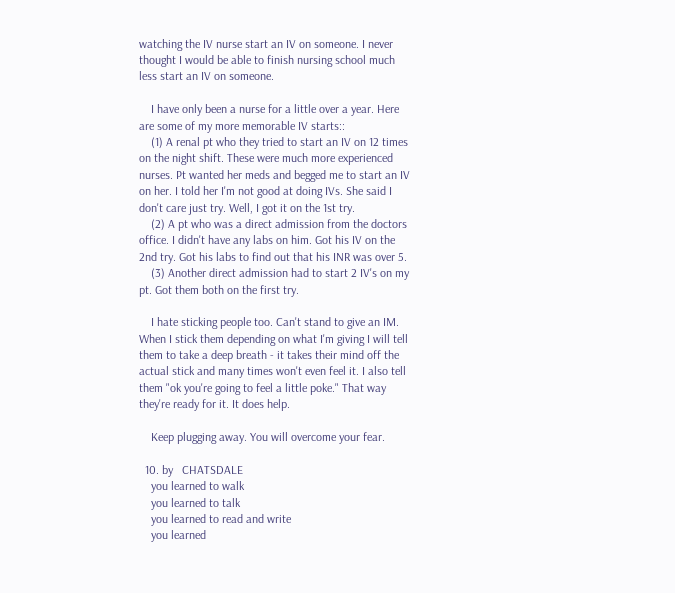watching the IV nurse start an IV on someone. I never thought I would be able to finish nursing school much less start an IV on someone.

    I have only been a nurse for a little over a year. Here are some of my more memorable IV starts::
    (1) A renal pt who they tried to start an IV on 12 times on the night shift. These were much more experienced nurses. Pt wanted her meds and begged me to start an IV on her. I told her I'm not good at doing IVs. She said I don't care just try. Well, I got it on the 1st try.
    (2) A pt who was a direct admission from the doctors office. I didn't have any labs on him. Got his IV on the 2nd try. Got his labs to find out that his INR was over 5.
    (3) Another direct admission had to start 2 IV's on my pt. Got them both on the first try.

    I hate sticking people too. Can't stand to give an IM. When I stick them depending on what I'm giving I will tell them to take a deep breath - it takes their mind off the actual stick and many times won't even feel it. I also tell them "ok you're going to feel a little poke." That way they're ready for it. It does help.

    Keep plugging away. You will overcome your fear.

  10. by   CHATSDALE
    you learned to walk
    you learned to talk
    you learned to read and write
    you learned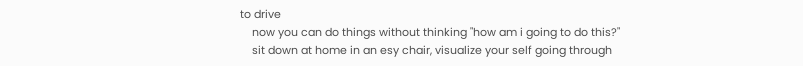to drive
    now you can do things without thinking "how am i going to do this?"
    sit down at home in an esy chair, visualize your self going through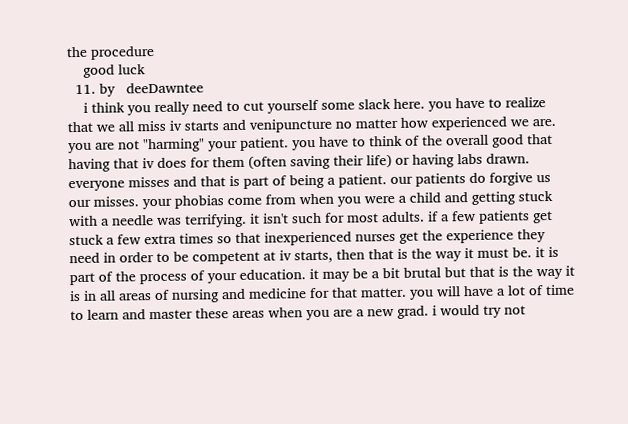the procedure
    good luck
  11. by   deeDawntee
    i think you really need to cut yourself some slack here. you have to realize that we all miss iv starts and venipuncture no matter how experienced we are. you are not "harming" your patient. you have to think of the overall good that having that iv does for them (often saving their life) or having labs drawn. everyone misses and that is part of being a patient. our patients do forgive us our misses. your phobias come from when you were a child and getting stuck with a needle was terrifying. it isn't such for most adults. if a few patients get stuck a few extra times so that inexperienced nurses get the experience they need in order to be competent at iv starts, then that is the way it must be. it is part of the process of your education. it may be a bit brutal but that is the way it is in all areas of nursing and medicine for that matter. you will have a lot of time to learn and master these areas when you are a new grad. i would try not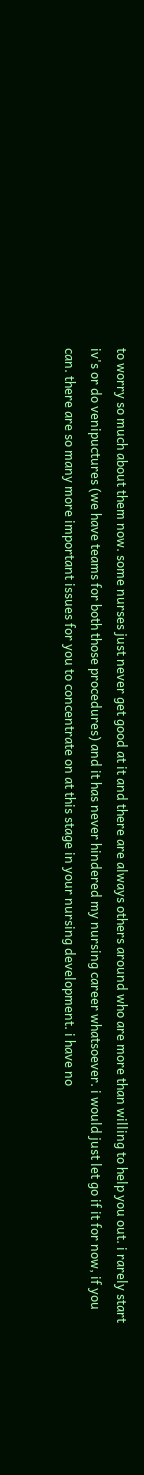to worry so much about them now. some nurses just never get good at it and there are always others around who are more than willing to help you out. i rarely start iv's or do venipuctures (we have teams for both those procedures) and it has never hindered my nursing career whatsoever. i would just let go if it for now, if you can. there are so many more important issues for you to concentrate on at this stage in your nursing development. i have no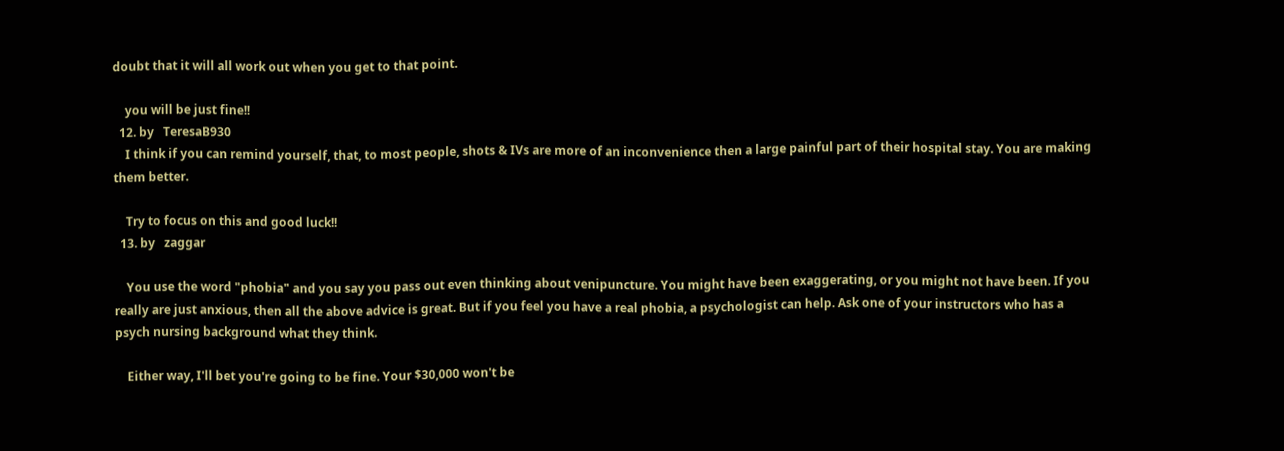doubt that it will all work out when you get to that point.

    you will be just fine!!
  12. by   TeresaB930
    I think if you can remind yourself, that, to most people, shots & IVs are more of an inconvenience then a large painful part of their hospital stay. You are making them better.

    Try to focus on this and good luck!!
  13. by   zaggar

    You use the word "phobia" and you say you pass out even thinking about venipuncture. You might have been exaggerating, or you might not have been. If you really are just anxious, then all the above advice is great. But if you feel you have a real phobia, a psychologist can help. Ask one of your instructors who has a psych nursing background what they think.

    Either way, I'll bet you're going to be fine. Your $30,000 won't be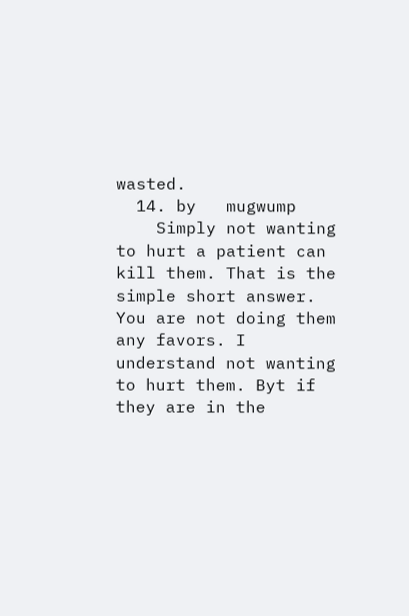wasted.
  14. by   mugwump
    Simply not wanting to hurt a patient can kill them. That is the simple short answer. You are not doing them any favors. I understand not wanting to hurt them. Byt if they are in the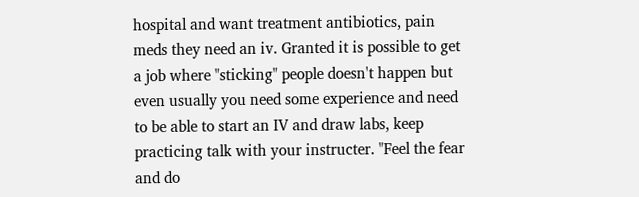hospital and want treatment antibiotics, pain meds they need an iv. Granted it is possible to get a job where "sticking" people doesn't happen but even usually you need some experience and need to be able to start an IV and draw labs, keep practicing talk with your instructer. "Feel the fear and do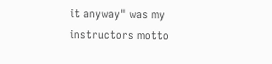it anyway" was my instructors motto